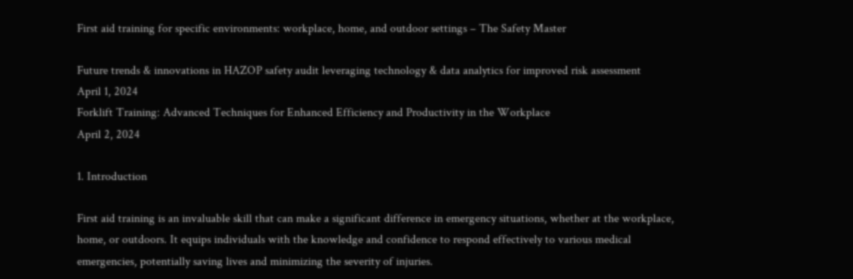First aid training for specific environments: workplace, home, and outdoor settings – The Safety Master

Future trends & innovations in HAZOP safety audit leveraging technology & data analytics for improved risk assessment
April 1, 2024
Forklift Training: Advanced Techniques for Enhanced Efficiency and Productivity in the Workplace
April 2, 2024

1. Introduction

First aid training is an invaluable skill that can make a significant difference in emergency situations, whether at the workplace, home, or outdoors. It equips individuals with the knowledge and confidence to respond effectively to various medical emergencies, potentially saving lives and minimizing the severity of injuries.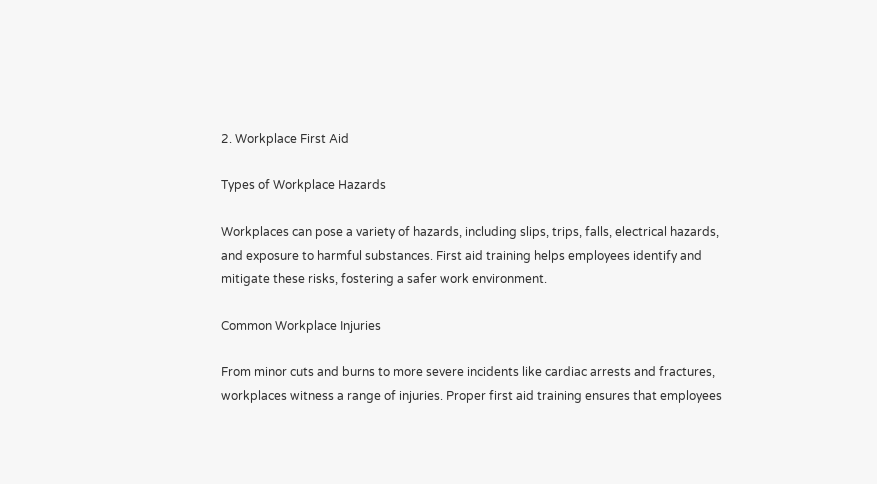2. Workplace First Aid

Types of Workplace Hazards

Workplaces can pose a variety of hazards, including slips, trips, falls, electrical hazards, and exposure to harmful substances. First aid training helps employees identify and mitigate these risks, fostering a safer work environment.

Common Workplace Injuries

From minor cuts and burns to more severe incidents like cardiac arrests and fractures, workplaces witness a range of injuries. Proper first aid training ensures that employees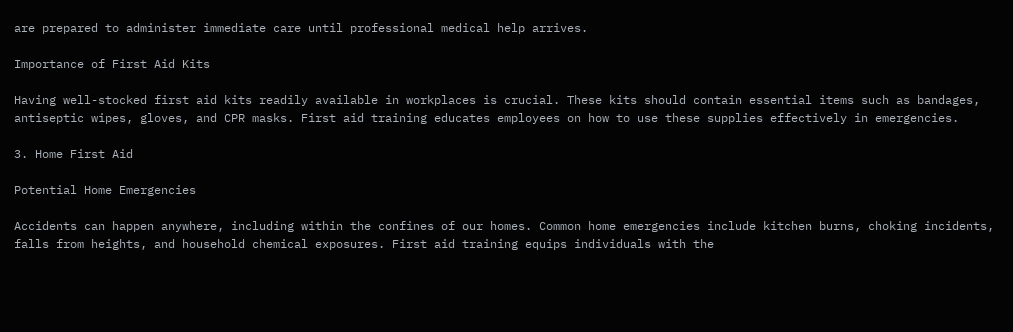are prepared to administer immediate care until professional medical help arrives.

Importance of First Aid Kits

Having well-stocked first aid kits readily available in workplaces is crucial. These kits should contain essential items such as bandages, antiseptic wipes, gloves, and CPR masks. First aid training educates employees on how to use these supplies effectively in emergencies.

3. Home First Aid

Potential Home Emergencies

Accidents can happen anywhere, including within the confines of our homes. Common home emergencies include kitchen burns, choking incidents, falls from heights, and household chemical exposures. First aid training equips individuals with the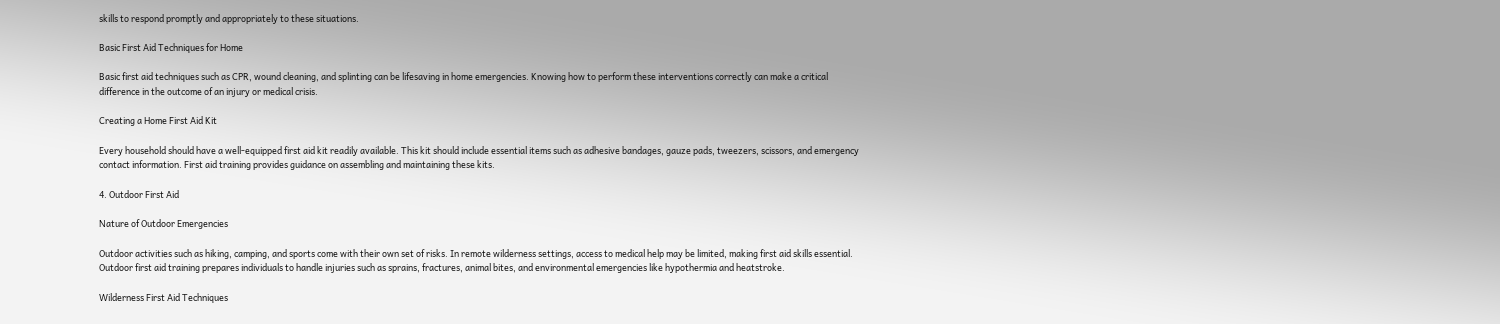skills to respond promptly and appropriately to these situations.

Basic First Aid Techniques for Home

Basic first aid techniques such as CPR, wound cleaning, and splinting can be lifesaving in home emergencies. Knowing how to perform these interventions correctly can make a critical difference in the outcome of an injury or medical crisis.

Creating a Home First Aid Kit

Every household should have a well-equipped first aid kit readily available. This kit should include essential items such as adhesive bandages, gauze pads, tweezers, scissors, and emergency contact information. First aid training provides guidance on assembling and maintaining these kits.

4. Outdoor First Aid

Nature of Outdoor Emergencies

Outdoor activities such as hiking, camping, and sports come with their own set of risks. In remote wilderness settings, access to medical help may be limited, making first aid skills essential. Outdoor first aid training prepares individuals to handle injuries such as sprains, fractures, animal bites, and environmental emergencies like hypothermia and heatstroke.

Wilderness First Aid Techniques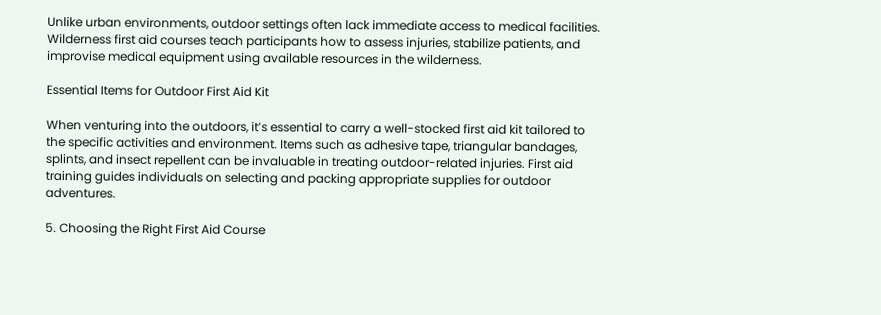Unlike urban environments, outdoor settings often lack immediate access to medical facilities. Wilderness first aid courses teach participants how to assess injuries, stabilize patients, and improvise medical equipment using available resources in the wilderness.

Essential Items for Outdoor First Aid Kit

When venturing into the outdoors, it’s essential to carry a well-stocked first aid kit tailored to the specific activities and environment. Items such as adhesive tape, triangular bandages, splints, and insect repellent can be invaluable in treating outdoor-related injuries. First aid training guides individuals on selecting and packing appropriate supplies for outdoor adventures.

5. Choosing the Right First Aid Course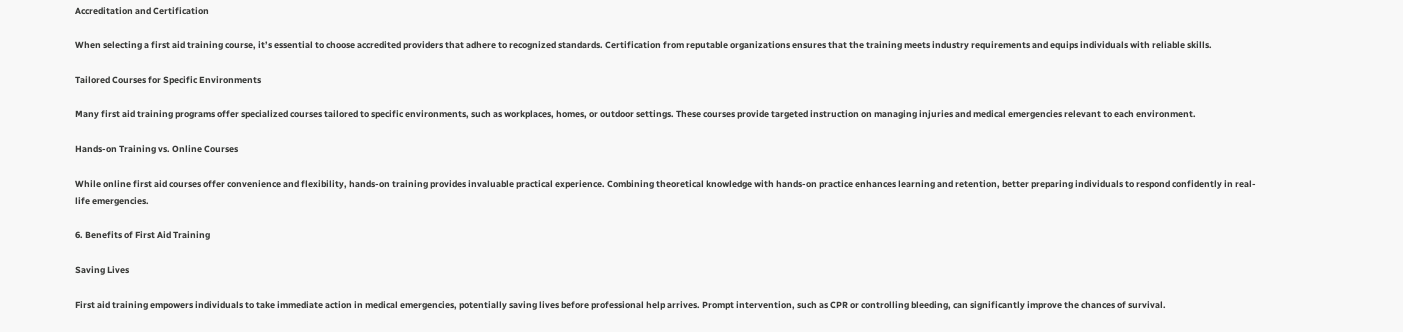Accreditation and Certification

When selecting a first aid training course, it’s essential to choose accredited providers that adhere to recognized standards. Certification from reputable organizations ensures that the training meets industry requirements and equips individuals with reliable skills.

Tailored Courses for Specific Environments

Many first aid training programs offer specialized courses tailored to specific environments, such as workplaces, homes, or outdoor settings. These courses provide targeted instruction on managing injuries and medical emergencies relevant to each environment.

Hands-on Training vs. Online Courses

While online first aid courses offer convenience and flexibility, hands-on training provides invaluable practical experience. Combining theoretical knowledge with hands-on practice enhances learning and retention, better preparing individuals to respond confidently in real-life emergencies.

6. Benefits of First Aid Training

Saving Lives

First aid training empowers individuals to take immediate action in medical emergencies, potentially saving lives before professional help arrives. Prompt intervention, such as CPR or controlling bleeding, can significantly improve the chances of survival.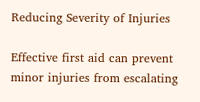Reducing Severity of Injuries

Effective first aid can prevent minor injuries from escalating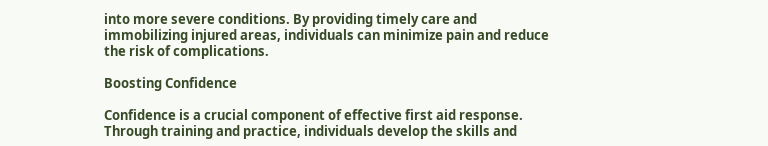into more severe conditions. By providing timely care and immobilizing injured areas, individuals can minimize pain and reduce the risk of complications.

Boosting Confidence

Confidence is a crucial component of effective first aid response. Through training and practice, individuals develop the skills and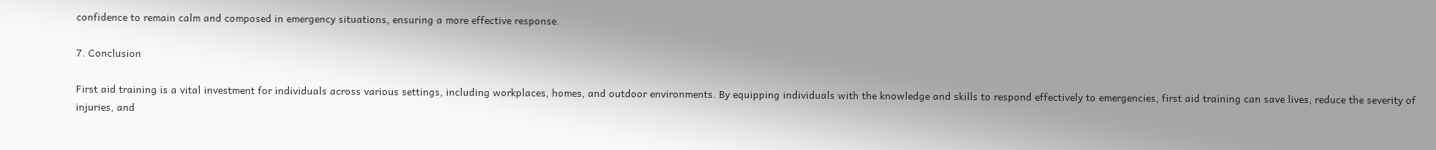confidence to remain calm and composed in emergency situations, ensuring a more effective response.

7. Conclusion

First aid training is a vital investment for individuals across various settings, including workplaces, homes, and outdoor environments. By equipping individuals with the knowledge and skills to respond effectively to emergencies, first aid training can save lives, reduce the severity of injuries, and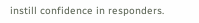instill confidence in responders.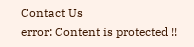Contact Us
error: Content is protected !!